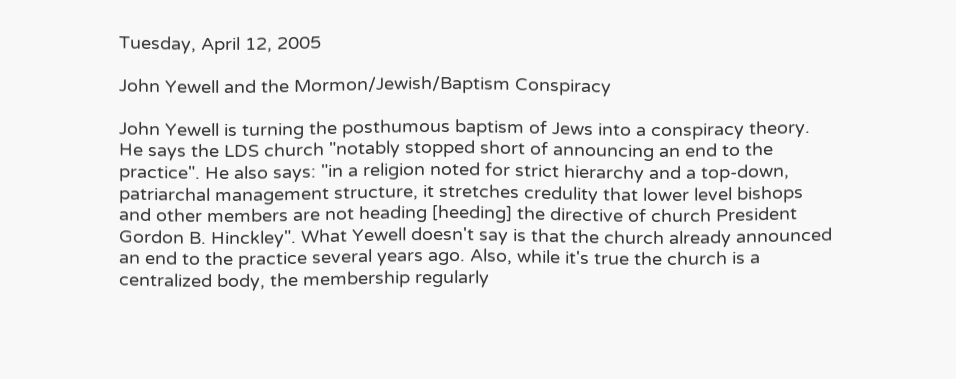Tuesday, April 12, 2005

John Yewell and the Mormon/Jewish/Baptism Conspiracy

John Yewell is turning the posthumous baptism of Jews into a conspiracy theory. He says the LDS church "notably stopped short of announcing an end to the practice". He also says: "in a religion noted for strict hierarchy and a top-down, patriarchal management structure, it stretches credulity that lower level bishops and other members are not heading [heeding] the directive of church President Gordon B. Hinckley". What Yewell doesn't say is that the church already announced an end to the practice several years ago. Also, while it's true the church is a centralized body, the membership regularly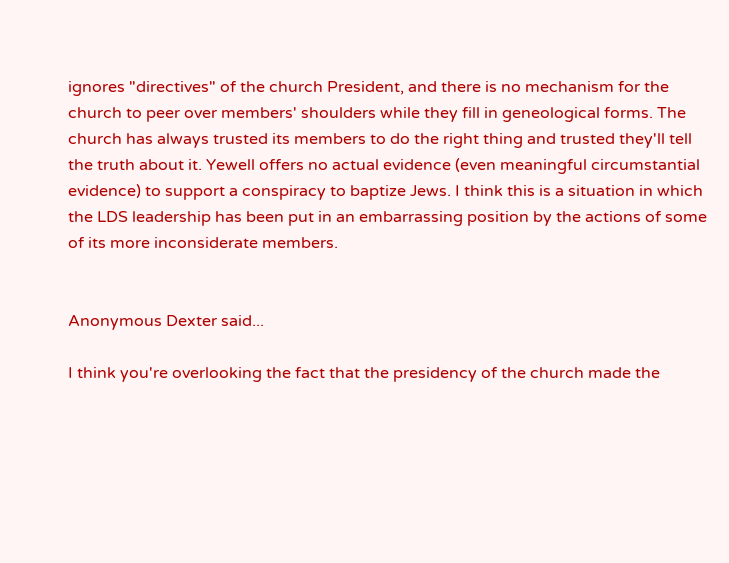ignores "directives" of the church President, and there is no mechanism for the church to peer over members' shoulders while they fill in geneological forms. The church has always trusted its members to do the right thing and trusted they'll tell the truth about it. Yewell offers no actual evidence (even meaningful circumstantial evidence) to support a conspiracy to baptize Jews. I think this is a situation in which the LDS leadership has been put in an embarrassing position by the actions of some of its more inconsiderate members.


Anonymous Dexter said...

I think you're overlooking the fact that the presidency of the church made the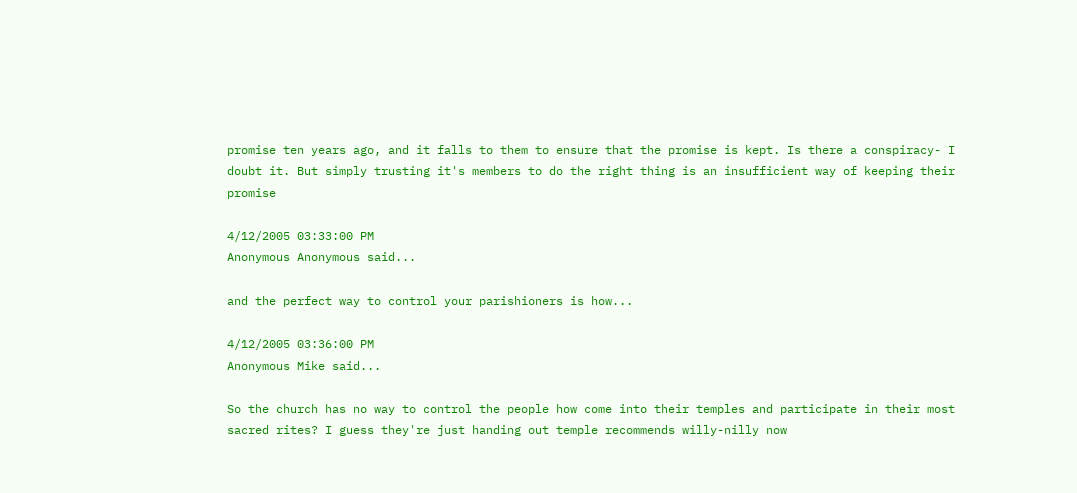promise ten years ago, and it falls to them to ensure that the promise is kept. Is there a conspiracy- I doubt it. But simply trusting it's members to do the right thing is an insufficient way of keeping their promise

4/12/2005 03:33:00 PM
Anonymous Anonymous said...

and the perfect way to control your parishioners is how...

4/12/2005 03:36:00 PM
Anonymous Mike said...

So the church has no way to control the people how come into their temples and participate in their most sacred rites? I guess they're just handing out temple recommends willy-nilly now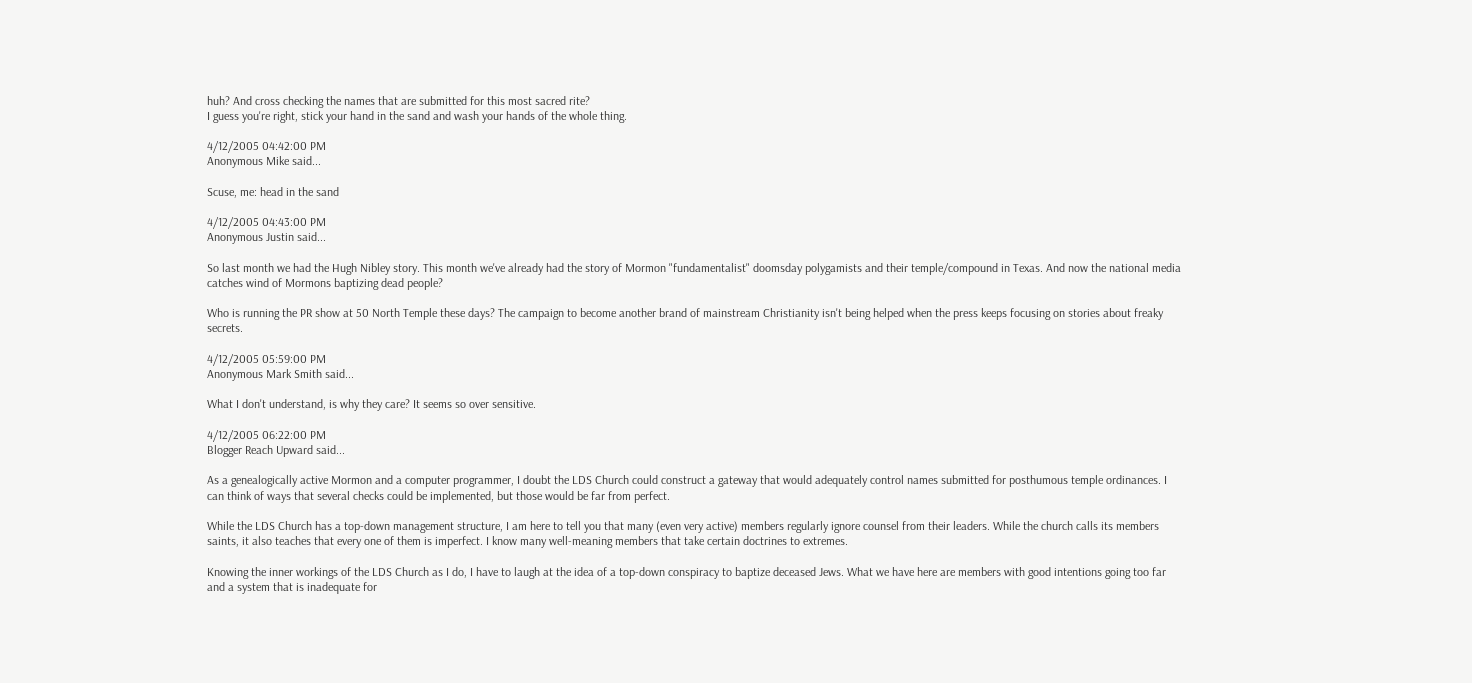huh? And cross checking the names that are submitted for this most sacred rite?
I guess you're right, stick your hand in the sand and wash your hands of the whole thing.

4/12/2005 04:42:00 PM
Anonymous Mike said...

Scuse, me: head in the sand

4/12/2005 04:43:00 PM
Anonymous Justin said...

So last month we had the Hugh Nibley story. This month we've already had the story of Mormon "fundamentalist" doomsday polygamists and their temple/compound in Texas. And now the national media catches wind of Mormons baptizing dead people?

Who is running the PR show at 50 North Temple these days? The campaign to become another brand of mainstream Christianity isn't being helped when the press keeps focusing on stories about freaky secrets.

4/12/2005 05:59:00 PM
Anonymous Mark Smith said...

What I don't understand, is why they care? It seems so over sensitive.

4/12/2005 06:22:00 PM
Blogger Reach Upward said...

As a genealogically active Mormon and a computer programmer, I doubt the LDS Church could construct a gateway that would adequately control names submitted for posthumous temple ordinances. I can think of ways that several checks could be implemented, but those would be far from perfect.

While the LDS Church has a top-down management structure, I am here to tell you that many (even very active) members regularly ignore counsel from their leaders. While the church calls its members saints, it also teaches that every one of them is imperfect. I know many well-meaning members that take certain doctrines to extremes.

Knowing the inner workings of the LDS Church as I do, I have to laugh at the idea of a top-down conspiracy to baptize deceased Jews. What we have here are members with good intentions going too far and a system that is inadequate for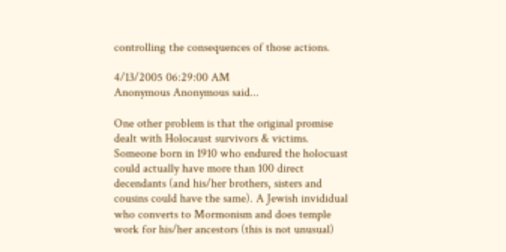controlling the consequences of those actions.

4/13/2005 06:29:00 AM
Anonymous Anonymous said...

One other problem is that the original promise dealt with Holocaust survivors & victims. Someone born in 1910 who endured the holocuast could actually have more than 100 direct decendants (and his/her brothers, sisters and cousins could have the same). A Jewish invididual who converts to Mormonism and does temple work for his/her ancestors (this is not unusual)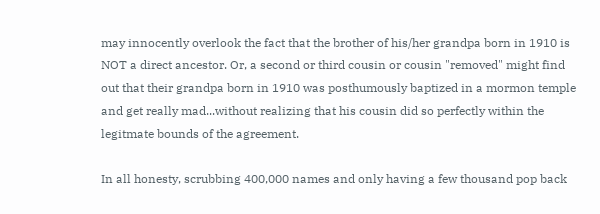may innocently overlook the fact that the brother of his/her grandpa born in 1910 is NOT a direct ancestor. Or, a second or third cousin or cousin "removed" might find out that their grandpa born in 1910 was posthumously baptized in a mormon temple and get really mad...without realizing that his cousin did so perfectly within the legitmate bounds of the agreement.

In all honesty, scrubbing 400,000 names and only having a few thousand pop back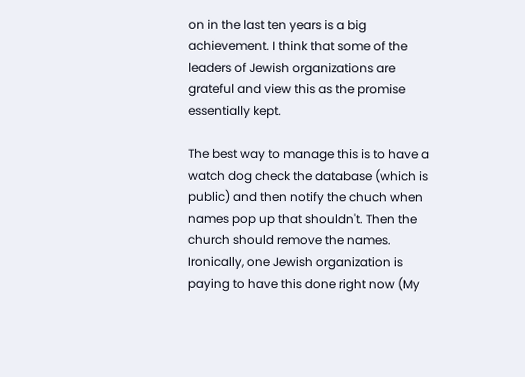on in the last ten years is a big achievement. I think that some of the leaders of Jewish organizations are grateful and view this as the promise essentially kept.

The best way to manage this is to have a watch dog check the database (which is public) and then notify the chuch when names pop up that shouldn't. Then the church should remove the names. Ironically, one Jewish organization is paying to have this done right now (My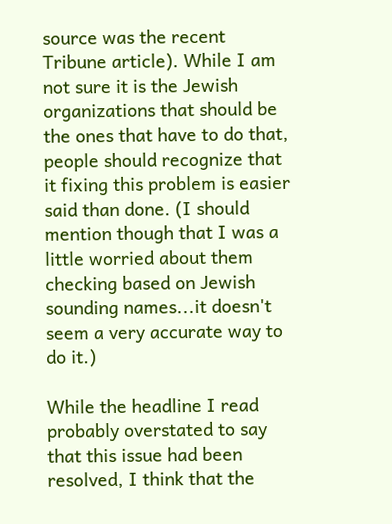source was the recent Tribune article). While I am not sure it is the Jewish organizations that should be the ones that have to do that, people should recognize that it fixing this problem is easier said than done. (I should mention though that I was a little worried about them checking based on Jewish sounding names...it doesn't seem a very accurate way to do it.)

While the headline I read probably overstated to say that this issue had been resolved, I think that the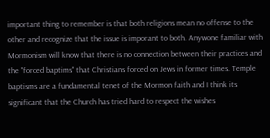important thing to remember is that both religions mean no offense to the other and recognize that the issue is imporant to both. Anywone familiar with Mormonism will know that there is no connection between their practices and the "forced baptims" that Christians forced on Jews in former times. Temple baptisms are a fundamental tenet of the Mormon faith and I think its significant that the Church has tried hard to respect the wishes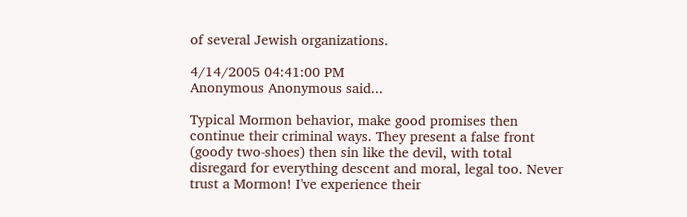of several Jewish organizations.

4/14/2005 04:41:00 PM
Anonymous Anonymous said...

Typical Mormon behavior, make good promises then continue their criminal ways. They present a false front (goody two-shoes) then sin like the devil, with total disregard for everything descent and moral, legal too. Never trust a Mormon! I've experience their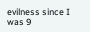evilness since I was 9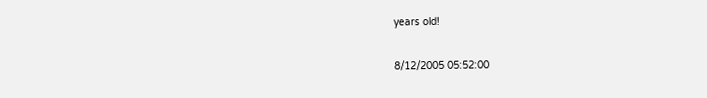years old!

8/12/2005 05:52:00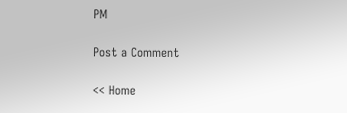PM

Post a Comment

<< Home